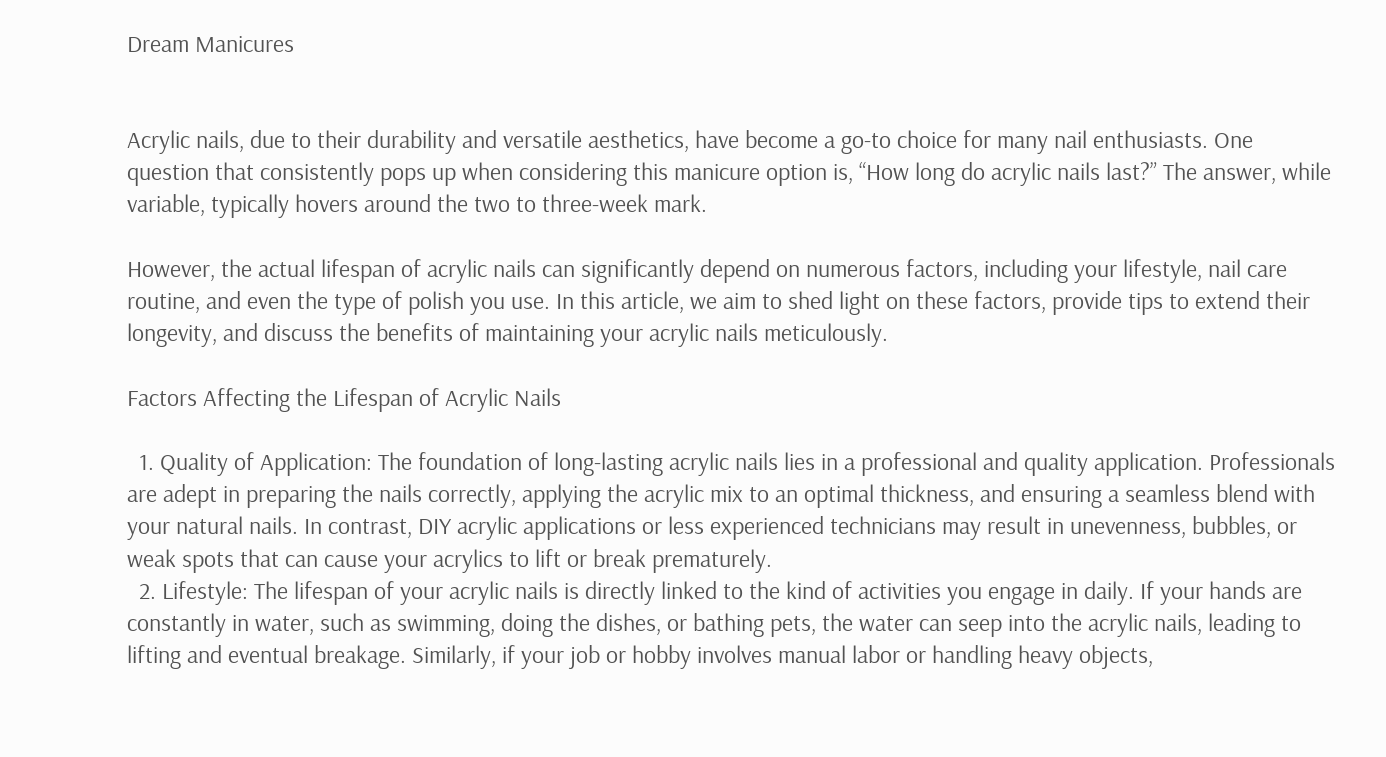Dream Manicures


Acrylic nails, due to their durability and versatile aesthetics, have become a go-to choice for many nail enthusiasts. One question that consistently pops up when considering this manicure option is, “How long do acrylic nails last?” The answer, while variable, typically hovers around the two to three-week mark.

However, the actual lifespan of acrylic nails can significantly depend on numerous factors, including your lifestyle, nail care routine, and even the type of polish you use. In this article, we aim to shed light on these factors, provide tips to extend their longevity, and discuss the benefits of maintaining your acrylic nails meticulously.

Factors Affecting the Lifespan of Acrylic Nails

  1. Quality of Application: The foundation of long-lasting acrylic nails lies in a professional and quality application. Professionals are adept in preparing the nails correctly, applying the acrylic mix to an optimal thickness, and ensuring a seamless blend with your natural nails. In contrast, DIY acrylic applications or less experienced technicians may result in unevenness, bubbles, or weak spots that can cause your acrylics to lift or break prematurely.
  2. Lifestyle: The lifespan of your acrylic nails is directly linked to the kind of activities you engage in daily. If your hands are constantly in water, such as swimming, doing the dishes, or bathing pets, the water can seep into the acrylic nails, leading to lifting and eventual breakage. Similarly, if your job or hobby involves manual labor or handling heavy objects,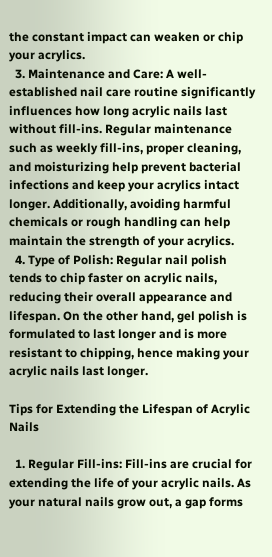the constant impact can weaken or chip your acrylics.
  3. Maintenance and Care: A well-established nail care routine significantly influences how long acrylic nails last without fill-ins. Regular maintenance such as weekly fill-ins, proper cleaning, and moisturizing help prevent bacterial infections and keep your acrylics intact longer. Additionally, avoiding harmful chemicals or rough handling can help maintain the strength of your acrylics.
  4. Type of Polish: Regular nail polish tends to chip faster on acrylic nails, reducing their overall appearance and lifespan. On the other hand, gel polish is formulated to last longer and is more resistant to chipping, hence making your acrylic nails last longer.

Tips for Extending the Lifespan of Acrylic Nails

  1. Regular Fill-ins: Fill-ins are crucial for extending the life of your acrylic nails. As your natural nails grow out, a gap forms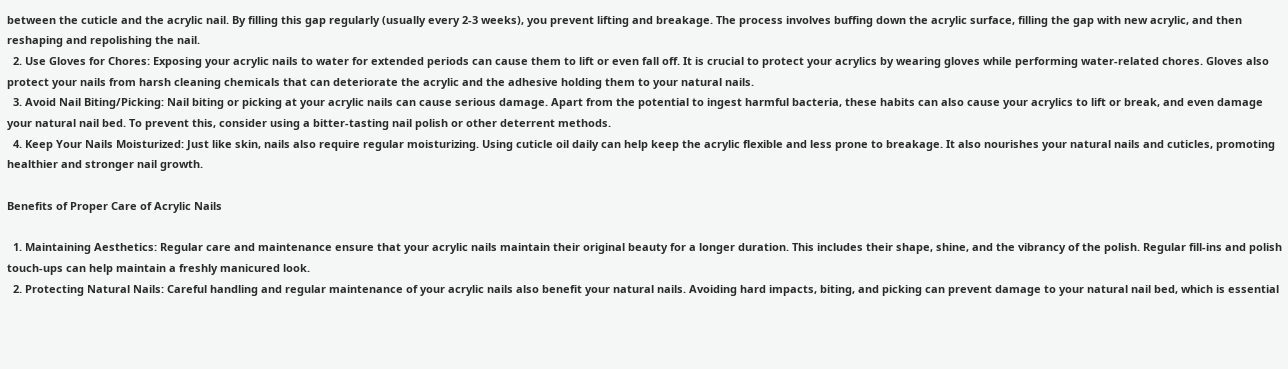between the cuticle and the acrylic nail. By filling this gap regularly (usually every 2-3 weeks), you prevent lifting and breakage. The process involves buffing down the acrylic surface, filling the gap with new acrylic, and then reshaping and repolishing the nail.
  2. Use Gloves for Chores: Exposing your acrylic nails to water for extended periods can cause them to lift or even fall off. It is crucial to protect your acrylics by wearing gloves while performing water-related chores. Gloves also protect your nails from harsh cleaning chemicals that can deteriorate the acrylic and the adhesive holding them to your natural nails.
  3. Avoid Nail Biting/Picking: Nail biting or picking at your acrylic nails can cause serious damage. Apart from the potential to ingest harmful bacteria, these habits can also cause your acrylics to lift or break, and even damage your natural nail bed. To prevent this, consider using a bitter-tasting nail polish or other deterrent methods.
  4. Keep Your Nails Moisturized: Just like skin, nails also require regular moisturizing. Using cuticle oil daily can help keep the acrylic flexible and less prone to breakage. It also nourishes your natural nails and cuticles, promoting healthier and stronger nail growth.

Benefits of Proper Care of Acrylic Nails

  1. Maintaining Aesthetics: Regular care and maintenance ensure that your acrylic nails maintain their original beauty for a longer duration. This includes their shape, shine, and the vibrancy of the polish. Regular fill-ins and polish touch-ups can help maintain a freshly manicured look.
  2. Protecting Natural Nails: Careful handling and regular maintenance of your acrylic nails also benefit your natural nails. Avoiding hard impacts, biting, and picking can prevent damage to your natural nail bed, which is essential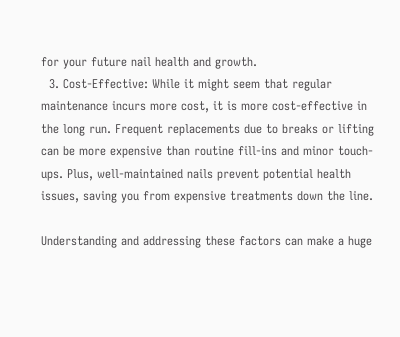for your future nail health and growth.
  3. Cost-Effective: While it might seem that regular maintenance incurs more cost, it is more cost-effective in the long run. Frequent replacements due to breaks or lifting can be more expensive than routine fill-ins and minor touch-ups. Plus, well-maintained nails prevent potential health issues, saving you from expensive treatments down the line.

Understanding and addressing these factors can make a huge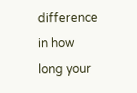difference in how long your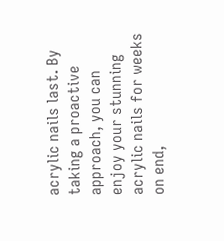acrylic nails last. By taking a proactive approach, you can enjoy your stunning acrylic nails for weeks on end,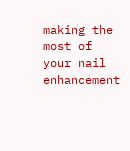making the most of your nail enhancement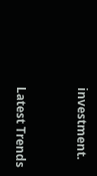investment.


Latest Trends